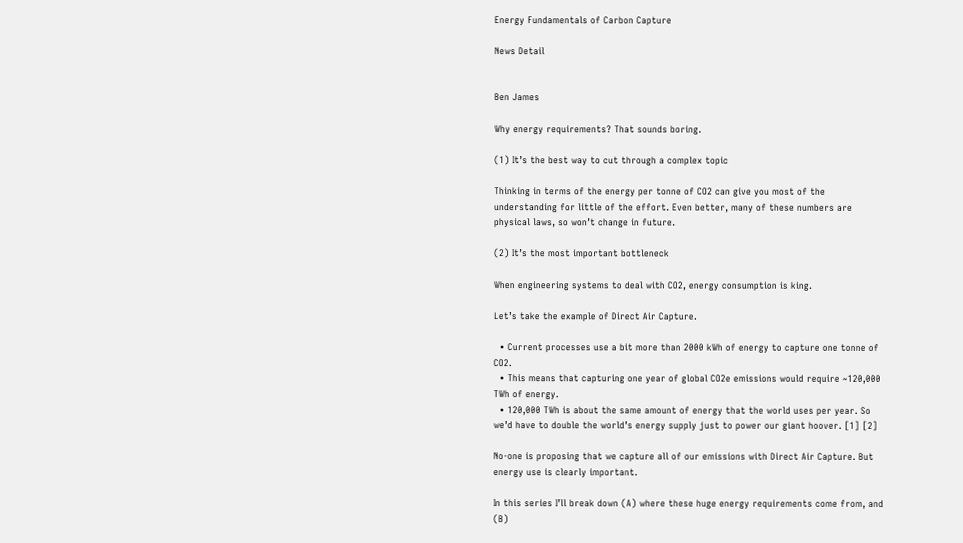Energy Fundamentals of Carbon Capture

News Detail


Ben James

Why energy requirements? That sounds boring.

(1) It’s the best way to cut through a complex topic

Thinking in terms of the energy per tonne of CO2 can give you most of the understanding for little of the effort. Even better, many of these numbers are physical laws, so won’t change in future.

(2) It’s the most important bottleneck

When engineering systems to deal with CO2, energy consumption is king.

Let’s take the example of Direct Air Capture.

  • Current processes use a bit more than 2000 kWh of energy to capture one tonne of CO2.
  • This means that capturing one year of global CO2e emissions would require ~120,000 TWh of energy.
  • 120,000 TWh is about the same amount of energy that the world uses per year. So we’d have to double the world’s energy supply just to power our giant hoover. [1] [2]

No-one is proposing that we capture all of our emissions with Direct Air Capture. But energy use is clearly important.

In this series I’ll break down (A) where these huge energy requirements come from, and (B)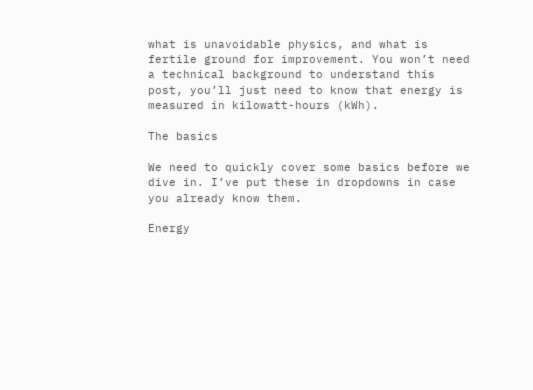what is unavoidable physics, and what is fertile ground for improvement. You won’t need a technical background to understand this post, you’ll just need to know that energy is measured in kilowatt-hours (kWh).

The basics

We need to quickly cover some basics before we dive in. I’ve put these in dropdowns in case you already know them.

Energy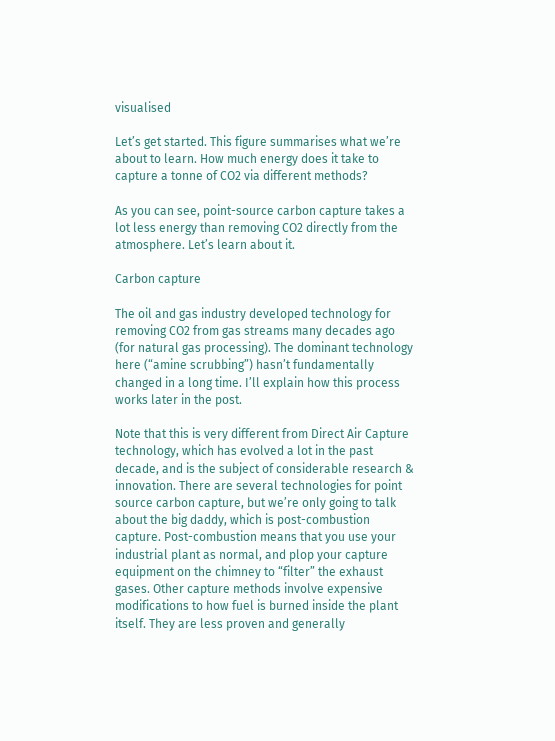visualised

Let’s get started. This figure summarises what we’re about to learn. How much energy does it take to capture a tonne of CO2 via different methods?

As you can see, point-source carbon capture takes a lot less energy than removing CO2 directly from the atmosphere. Let’s learn about it.

Carbon capture

The oil and gas industry developed technology for removing CO2 from gas streams many decades ago (for natural gas processing). The dominant technology here (“amine scrubbing”) hasn’t fundamentally changed in a long time. I’ll explain how this process works later in the post.

Note that this is very different from Direct Air Capture technology, which has evolved a lot in the past decade, and is the subject of considerable research & innovation. There are several technologies for point source carbon capture, but we’re only going to talk about the big daddy, which is post-combustion capture. Post-combustion means that you use your industrial plant as normal, and plop your capture equipment on the chimney to “filter” the exhaust gases. Other capture methods involve expensive modifications to how fuel is burned inside the plant itself. They are less proven and generally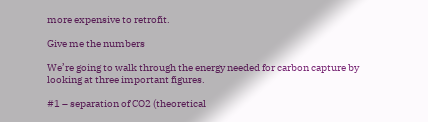more expensive to retrofit.

Give me the numbers

We’re going to walk through the energy needed for carbon capture by looking at three important figures.

#1 – separation of CO2 (theoretical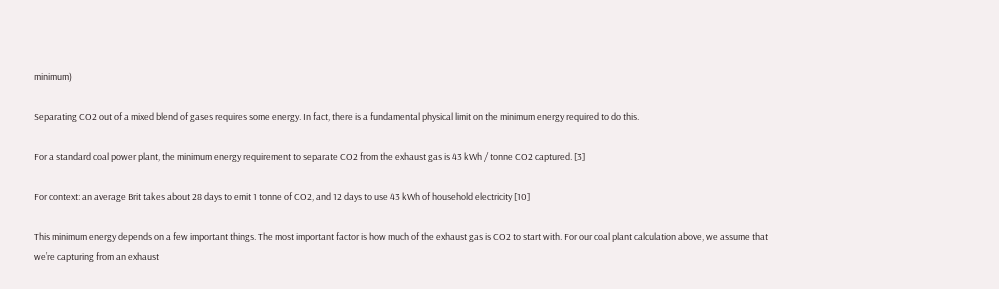minimum)

Separating CO2 out of a mixed blend of gases requires some energy. In fact, there is a fundamental physical limit on the minimum energy required to do this.

For a standard coal power plant, the minimum energy requirement to separate CO2 from the exhaust gas is 43 kWh / tonne CO2 captured. [3]

For context: an average Brit takes about 28 days to emit 1 tonne of CO2, and 12 days to use 43 kWh of household electricity [10]

This minimum energy depends on a few important things. The most important factor is how much of the exhaust gas is CO2 to start with. For our coal plant calculation above, we assume that we’re capturing from an exhaust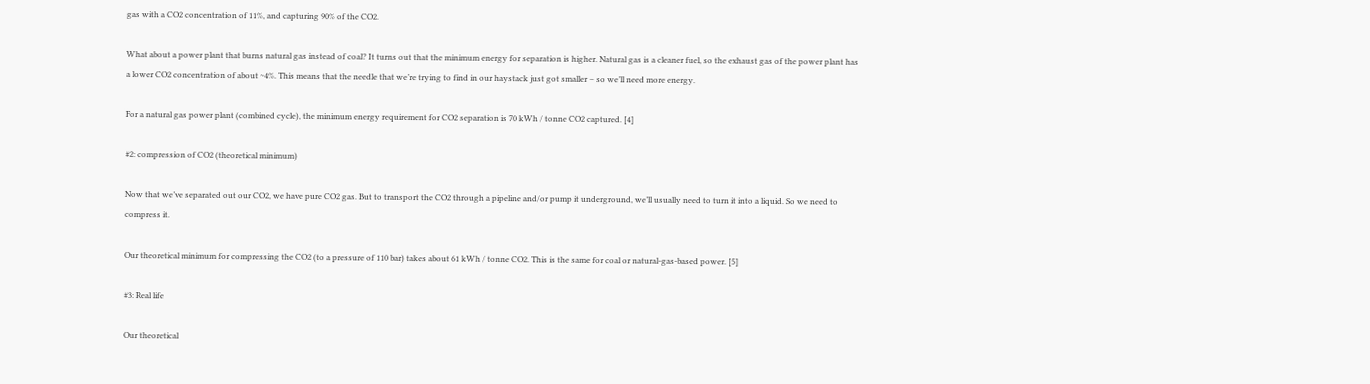gas with a CO2 concentration of 11%, and capturing 90% of the CO2.

What about a power plant that burns natural gas instead of coal? It turns out that the minimum energy for separation is higher. Natural gas is a cleaner fuel, so the exhaust gas of the power plant has a lower CO2 concentration of about ~4%. This means that the needle that we’re trying to find in our haystack just got smaller – so we’ll need more energy.

For a natural gas power plant (combined cycle), the minimum energy requirement for CO2 separation is 70 kWh / tonne CO2 captured. [4]

#2: compression of CO2 (theoretical minimum)

Now that we’ve separated out our CO2, we have pure CO2 gas. But to transport the CO2 through a pipeline and/or pump it underground, we’ll usually need to turn it into a liquid. So we need to compress it.

Our theoretical minimum for compressing the CO2 (to a pressure of 110 bar) takes about 61 kWh / tonne CO2. This is the same for coal or natural-gas-based power. [5]

#3: Real life

Our theoretical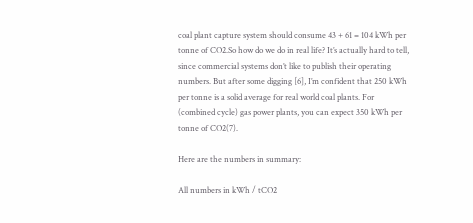coal plant capture system should consume 43 + 61 = 104 kWh per tonne of CO2.So how do we do in real life? It’s actually hard to tell, since commercial systems don’t like to publish their operating numbers. But after some digging [6], I’m confident that 250 kWh per tonne is a solid average for real world coal plants. For (combined cycle) gas power plants, you can expect 350 kWh per tonne of CO2(7).

Here are the numbers in summary:

All numbers in kWh / tCO2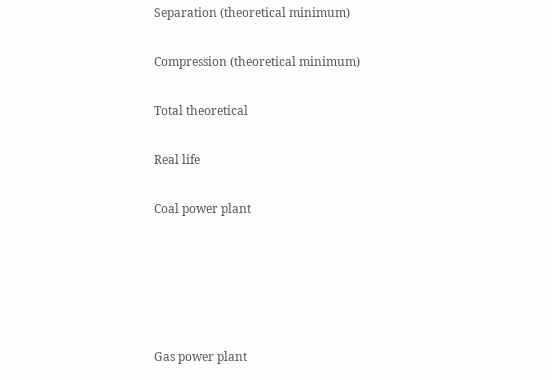Separation (theoretical minimum)

Compression (theoretical minimum)

Total theoretical

Real life

Coal power plant





Gas power plant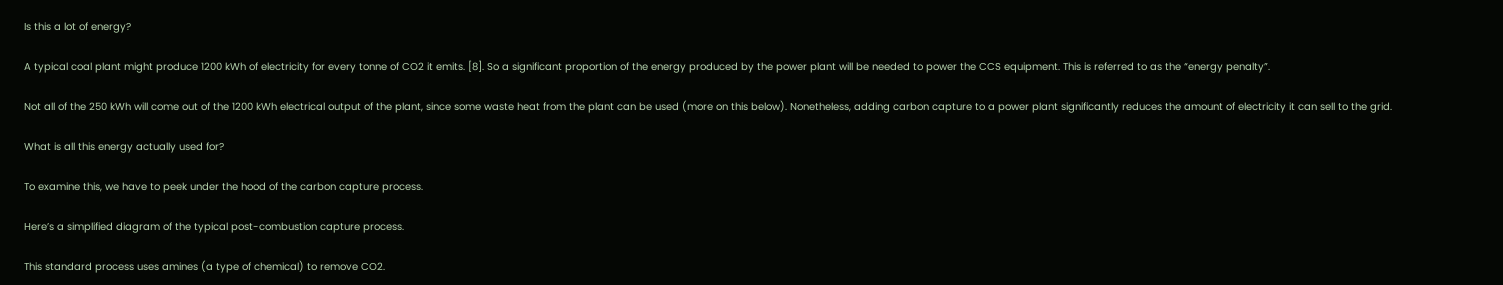Is this a lot of energy?

A typical coal plant might produce 1200 kWh of electricity for every tonne of CO2 it emits. [8]. So a significant proportion of the energy produced by the power plant will be needed to power the CCS equipment. This is referred to as the “energy penalty”.

Not all of the 250 kWh will come out of the 1200 kWh electrical output of the plant, since some waste heat from the plant can be used (more on this below). Nonetheless, adding carbon capture to a power plant significantly reduces the amount of electricity it can sell to the grid.

What is all this energy actually used for?

To examine this, we have to peek under the hood of the carbon capture process.

Here’s a simplified diagram of the typical post-combustion capture process.

This standard process uses amines (a type of chemical) to remove CO2.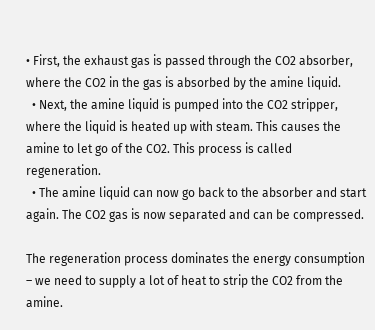• First, the exhaust gas is passed through the CO2 absorber, where the CO2 in the gas is absorbed by the amine liquid.
  • Next, the amine liquid is pumped into the CO2 stripper, where the liquid is heated up with steam. This causes the amine to let go of the CO2. This process is called regeneration.
  • The amine liquid can now go back to the absorber and start again. The CO2 gas is now separated and can be compressed.

The regeneration process dominates the energy consumption – we need to supply a lot of heat to strip the CO2 from the amine.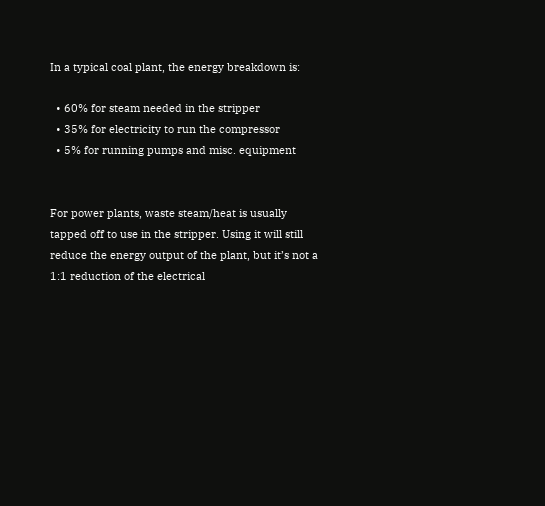In a typical coal plant, the energy breakdown is:

  • 60% for steam needed in the stripper
  • 35% for electricity to run the compressor
  • 5% for running pumps and misc. equipment


For power plants, waste steam/heat is usually tapped off to use in the stripper. Using it will still reduce the energy output of the plant, but it’s not a 1:1 reduction of the electrical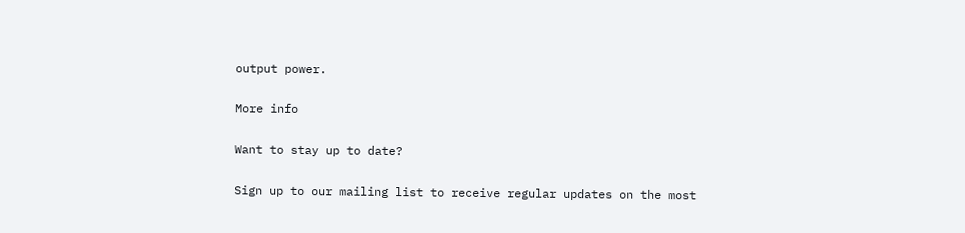output power.

More info

Want to stay up to date?

Sign up to our mailing list to receive regular updates on the most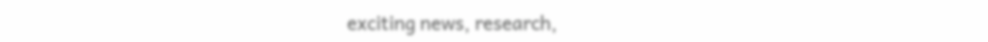exciting news, research,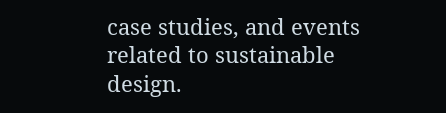case studies, and events related to sustainable design.